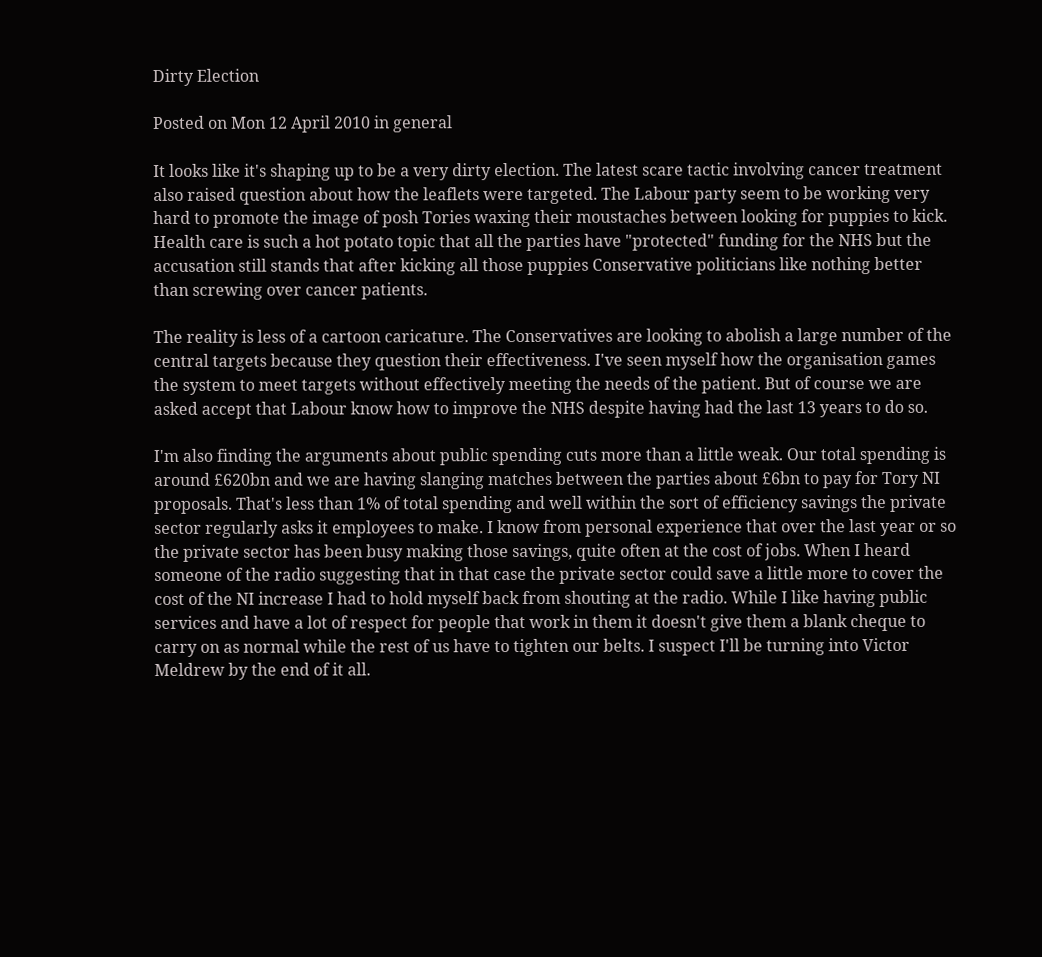Dirty Election

Posted on Mon 12 April 2010 in general

It looks like it's shaping up to be a very dirty election. The latest scare tactic involving cancer treatment also raised question about how the leaflets were targeted. The Labour party seem to be working very hard to promote the image of posh Tories waxing their moustaches between looking for puppies to kick. Health care is such a hot potato topic that all the parties have "protected" funding for the NHS but the accusation still stands that after kicking all those puppies Conservative politicians like nothing better than screwing over cancer patients.

The reality is less of a cartoon caricature. The Conservatives are looking to abolish a large number of the central targets because they question their effectiveness. I've seen myself how the organisation games the system to meet targets without effectively meeting the needs of the patient. But of course we are asked accept that Labour know how to improve the NHS despite having had the last 13 years to do so.

I'm also finding the arguments about public spending cuts more than a little weak. Our total spending is around £620bn and we are having slanging matches between the parties about £6bn to pay for Tory NI proposals. That's less than 1% of total spending and well within the sort of efficiency savings the private sector regularly asks it employees to make. I know from personal experience that over the last year or so the private sector has been busy making those savings, quite often at the cost of jobs. When I heard someone of the radio suggesting that in that case the private sector could save a little more to cover the cost of the NI increase I had to hold myself back from shouting at the radio. While I like having public services and have a lot of respect for people that work in them it doesn't give them a blank cheque to carry on as normal while the rest of us have to tighten our belts. I suspect I'll be turning into Victor Meldrew by the end of it all.